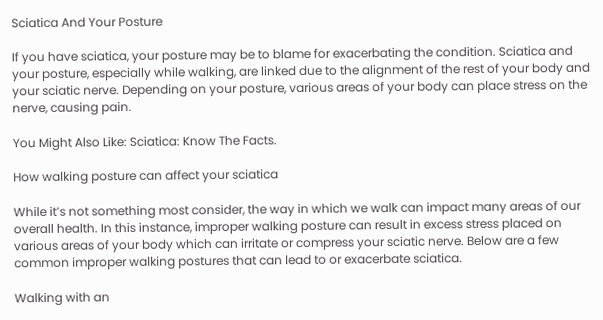Sciatica And Your Posture

If you have sciatica, your posture may be to blame for exacerbating the condition. Sciatica and your posture, especially while walking, are linked due to the alignment of the rest of your body and your sciatic nerve. Depending on your posture, various areas of your body can place stress on the nerve, causing pain.

You Might Also Like: Sciatica: Know The Facts.

How walking posture can affect your sciatica

While it’s not something most consider, the way in which we walk can impact many areas of our overall health. In this instance, improper walking posture can result in excess stress placed on various areas of your body which can irritate or compress your sciatic nerve. Below are a few common improper walking postures that can lead to or exacerbate sciatica.

Walking with an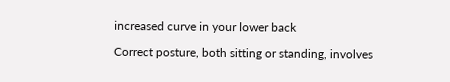increased curve in your lower back

Correct posture, both sitting or standing, involves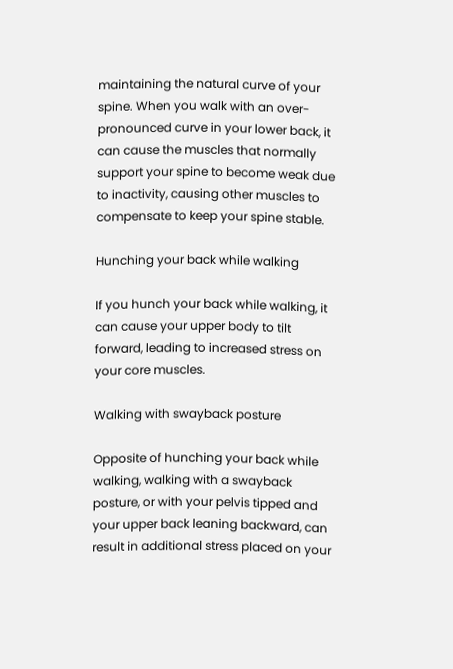maintaining the natural curve of your spine. When you walk with an over-pronounced curve in your lower back, it can cause the muscles that normally support your spine to become weak due to inactivity, causing other muscles to compensate to keep your spine stable.

Hunching your back while walking

If you hunch your back while walking, it can cause your upper body to tilt forward, leading to increased stress on your core muscles.

Walking with swayback posture

Opposite of hunching your back while walking, walking with a swayback posture, or with your pelvis tipped and your upper back leaning backward, can result in additional stress placed on your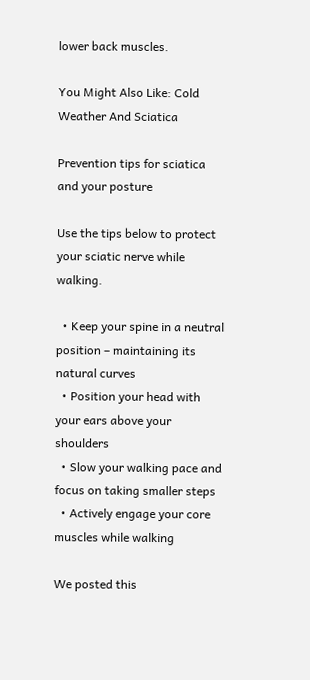lower back muscles.

You Might Also Like: Cold Weather And Sciatica

Prevention tips for sciatica and your posture

Use the tips below to protect your sciatic nerve while walking.

  • Keep your spine in a neutral position – maintaining its natural curves
  • Position your head with your ears above your shoulders
  • Slow your walking pace and focus on taking smaller steps
  • Actively engage your core muscles while walking

We posted this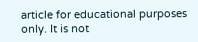article for educational purposes only. It is not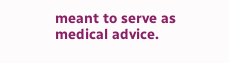meant to serve as medical advice.